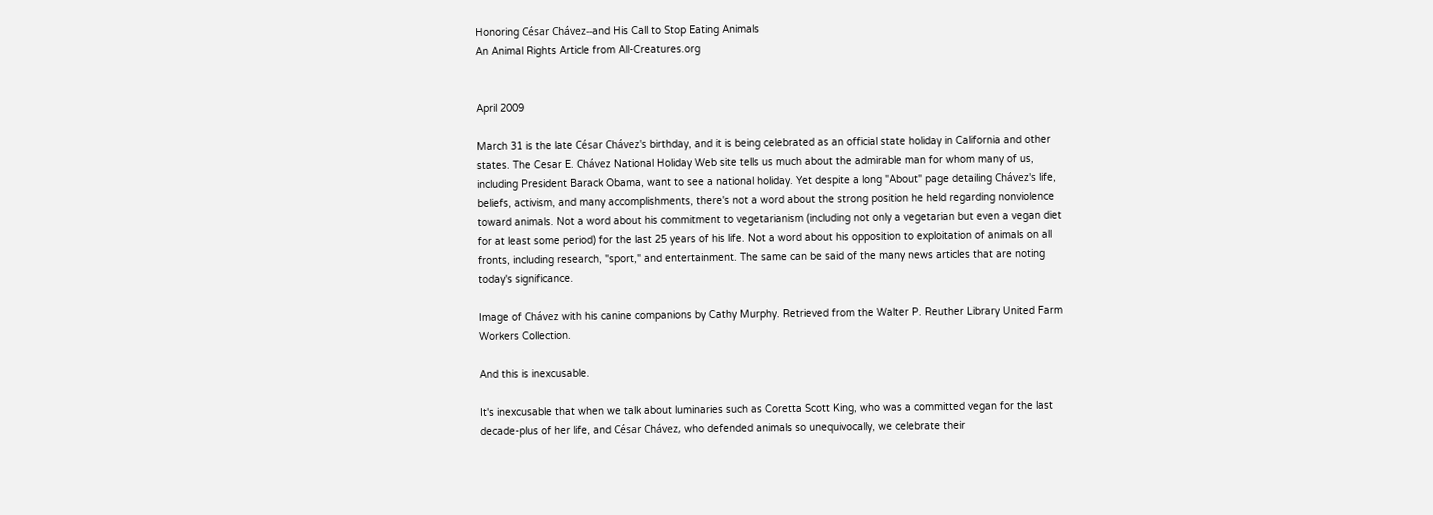Honoring César Chávez--and His Call to Stop Eating Animals
An Animal Rights Article from All-Creatures.org


April 2009

March 31 is the late César Chávez's birthday, and it is being celebrated as an official state holiday in California and other states. The Cesar E. Chávez National Holiday Web site tells us much about the admirable man for whom many of us, including President Barack Obama, want to see a national holiday. Yet despite a long "About" page detailing Chávez's life, beliefs, activism, and many accomplishments, there's not a word about the strong position he held regarding nonviolence toward animals. Not a word about his commitment to vegetarianism (including not only a vegetarian but even a vegan diet for at least some period) for the last 25 years of his life. Not a word about his opposition to exploitation of animals on all fronts, including research, "sport," and entertainment. The same can be said of the many news articles that are noting today's significance.

Image of Chávez with his canine companions by Cathy Murphy. Retrieved from the Walter P. Reuther Library United Farm Workers Collection.

And this is inexcusable.

It's inexcusable that when we talk about luminaries such as Coretta Scott King, who was a committed vegan for the last decade-plus of her life, and César Chávez, who defended animals so unequivocally, we celebrate their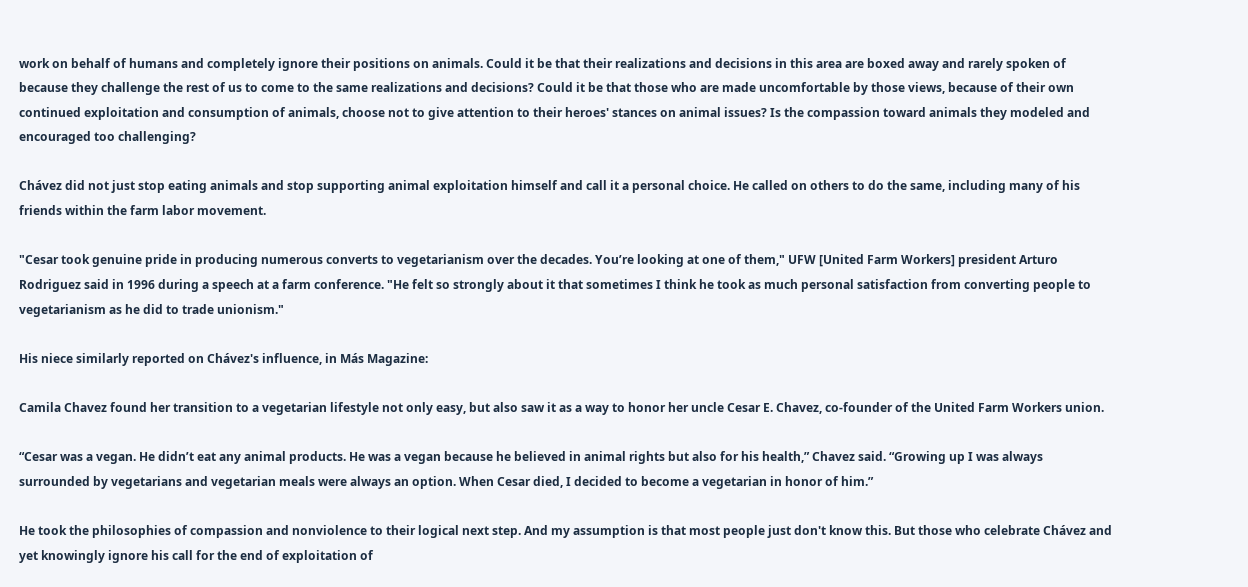work on behalf of humans and completely ignore their positions on animals. Could it be that their realizations and decisions in this area are boxed away and rarely spoken of because they challenge the rest of us to come to the same realizations and decisions? Could it be that those who are made uncomfortable by those views, because of their own continued exploitation and consumption of animals, choose not to give attention to their heroes' stances on animal issues? Is the compassion toward animals they modeled and encouraged too challenging?

Chávez did not just stop eating animals and stop supporting animal exploitation himself and call it a personal choice. He called on others to do the same, including many of his friends within the farm labor movement.

"Cesar took genuine pride in producing numerous converts to vegetarianism over the decades. You’re looking at one of them," UFW [United Farm Workers] president Arturo Rodriguez said in 1996 during a speech at a farm conference. "He felt so strongly about it that sometimes I think he took as much personal satisfaction from converting people to vegetarianism as he did to trade unionism."

His niece similarly reported on Chávez's influence, in Más Magazine:

Camila Chavez found her transition to a vegetarian lifestyle not only easy, but also saw it as a way to honor her uncle Cesar E. Chavez, co-founder of the United Farm Workers union.

“Cesar was a vegan. He didn’t eat any animal products. He was a vegan because he believed in animal rights but also for his health,” Chavez said. “Growing up I was always surrounded by vegetarians and vegetarian meals were always an option. When Cesar died, I decided to become a vegetarian in honor of him.”

He took the philosophies of compassion and nonviolence to their logical next step. And my assumption is that most people just don't know this. But those who celebrate Chávez and yet knowingly ignore his call for the end of exploitation of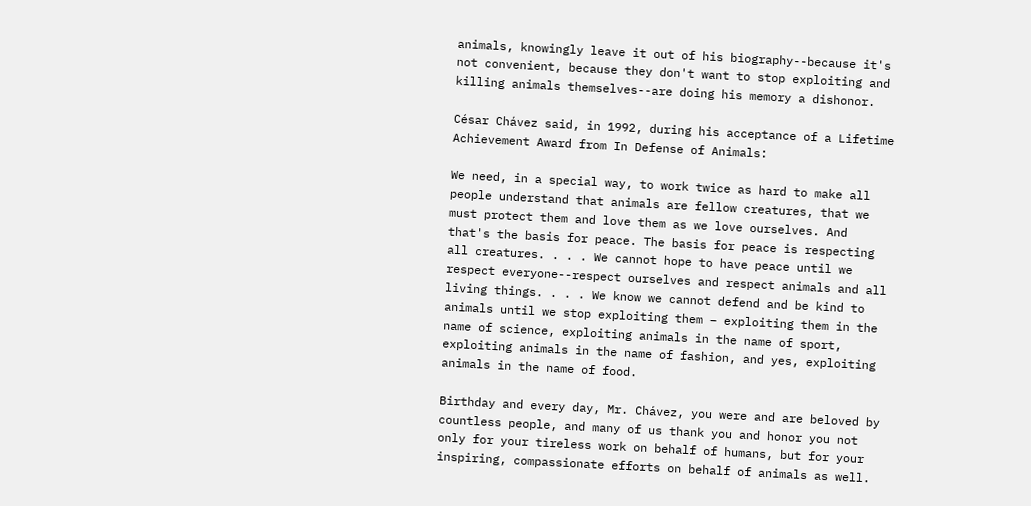animals, knowingly leave it out of his biography--because it's not convenient, because they don't want to stop exploiting and killing animals themselves--are doing his memory a dishonor.

César Chávez said, in 1992, during his acceptance of a Lifetime Achievement Award from In Defense of Animals:

We need, in a special way, to work twice as hard to make all people understand that animals are fellow creatures, that we must protect them and love them as we love ourselves. And that's the basis for peace. The basis for peace is respecting all creatures. . . . We cannot hope to have peace until we respect everyone--respect ourselves and respect animals and all living things. . . . We know we cannot defend and be kind to animals until we stop exploiting them – exploiting them in the name of science, exploiting animals in the name of sport, exploiting animals in the name of fashion, and yes, exploiting animals in the name of food.

Birthday and every day, Mr. Chávez, you were and are beloved by countless people, and many of us thank you and honor you not only for your tireless work on behalf of humans, but for your inspiring, compassionate efforts on behalf of animals as well.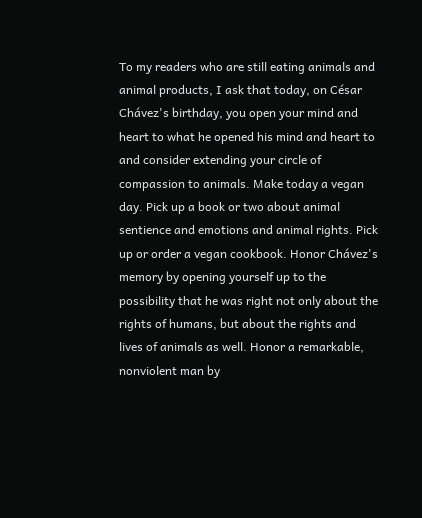To my readers who are still eating animals and animal products, I ask that today, on César Chávez's birthday, you open your mind and heart to what he opened his mind and heart to and consider extending your circle of compassion to animals. Make today a vegan day. Pick up a book or two about animal sentience and emotions and animal rights. Pick up or order a vegan cookbook. Honor Chávez's memory by opening yourself up to the possibility that he was right not only about the rights of humans, but about the rights and lives of animals as well. Honor a remarkable, nonviolent man by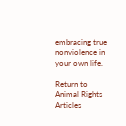embracing true nonviolence in your own life.

Return to Animal Rights Articles